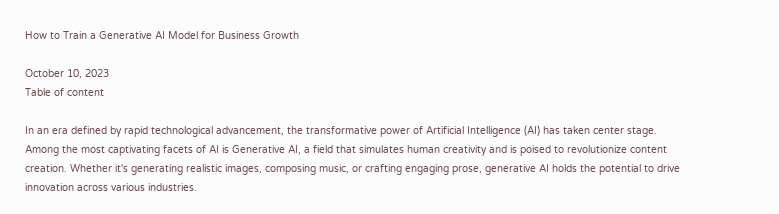How to Train a Generative AI Model for Business Growth

October 10, 2023
Table of content

In an era defined by rapid technological advancement, the transformative power of Artificial Intelligence (AI) has taken center stage. Among the most captivating facets of AI is Generative AI, a field that simulates human creativity and is poised to revolutionize content creation. Whether it's generating realistic images, composing music, or crafting engaging prose, generative AI holds the potential to drive innovation across various industries.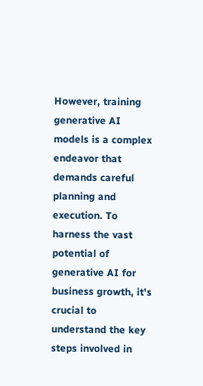However, training generative AI models is a complex endeavor that demands careful planning and execution. To harness the vast potential of generative AI for business growth, it's crucial to understand the key steps involved in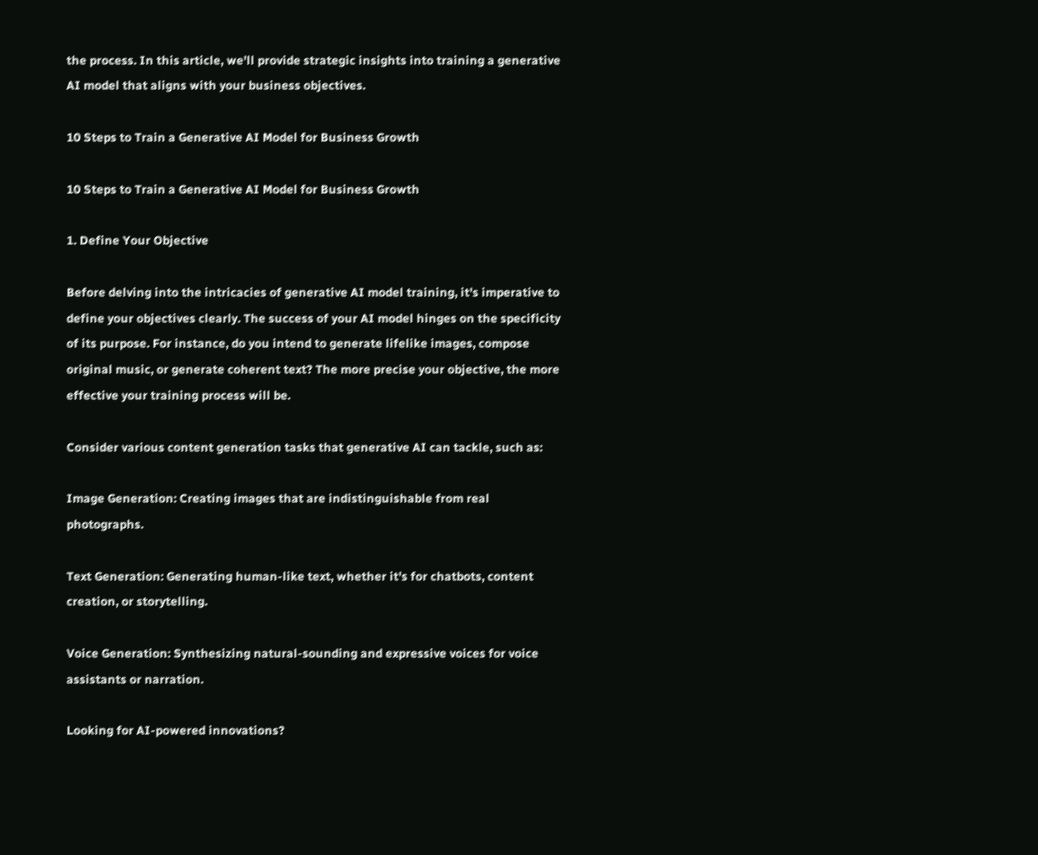the process. In this article, we'll provide strategic insights into training a generative AI model that aligns with your business objectives.

10 Steps to Train a Generative AI Model for Business Growth

10 Steps to Train a Generative AI Model for Business Growth

1. Define Your Objective

Before delving into the intricacies of generative AI model training, it's imperative to define your objectives clearly. The success of your AI model hinges on the specificity of its purpose. For instance, do you intend to generate lifelike images, compose original music, or generate coherent text? The more precise your objective, the more effective your training process will be.

Consider various content generation tasks that generative AI can tackle, such as:

Image Generation: Creating images that are indistinguishable from real photographs.

Text Generation: Generating human-like text, whether it's for chatbots, content creation, or storytelling.

Voice Generation: Synthesizing natural-sounding and expressive voices for voice assistants or narration.

Looking for AI-powered innovations?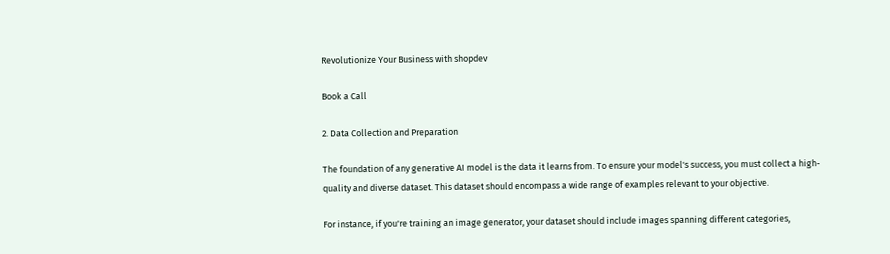Revolutionize Your Business with shopdev

Book a Call

2. Data Collection and Preparation

The foundation of any generative AI model is the data it learns from. To ensure your model's success, you must collect a high-quality and diverse dataset. This dataset should encompass a wide range of examples relevant to your objective.

For instance, if you're training an image generator, your dataset should include images spanning different categories,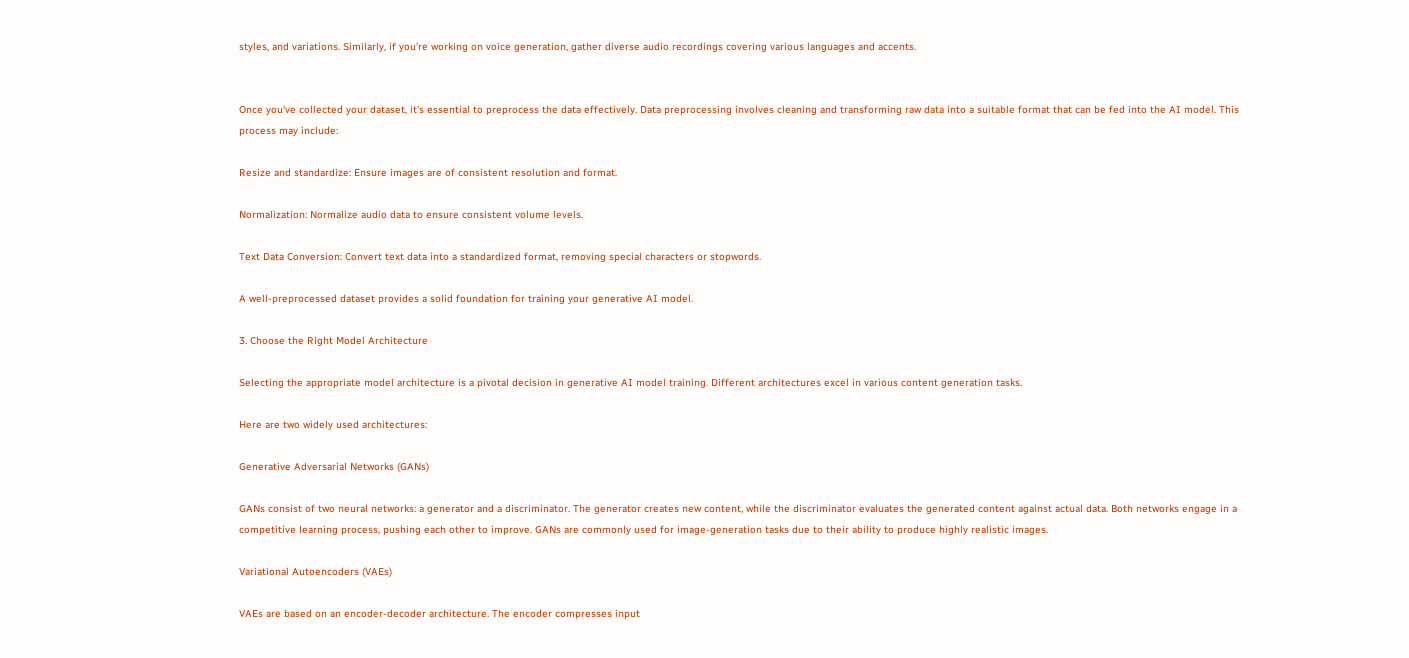styles, and variations. Similarly, if you're working on voice generation, gather diverse audio recordings covering various languages and accents.


Once you've collected your dataset, it's essential to preprocess the data effectively. Data preprocessing involves cleaning and transforming raw data into a suitable format that can be fed into the AI model. This process may include:

Resize and standardize: Ensure images are of consistent resolution and format.

Normalization: Normalize audio data to ensure consistent volume levels.

Text Data Conversion: Convert text data into a standardized format, removing special characters or stopwords.

A well-preprocessed dataset provides a solid foundation for training your generative AI model.

3. Choose the Right Model Architecture

Selecting the appropriate model architecture is a pivotal decision in generative AI model training. Different architectures excel in various content generation tasks.

Here are two widely used architectures:

Generative Adversarial Networks (GANs)

GANs consist of two neural networks: a generator and a discriminator. The generator creates new content, while the discriminator evaluates the generated content against actual data. Both networks engage in a competitive learning process, pushing each other to improve. GANs are commonly used for image-generation tasks due to their ability to produce highly realistic images.

Variational Autoencoders (VAEs)

VAEs are based on an encoder-decoder architecture. The encoder compresses input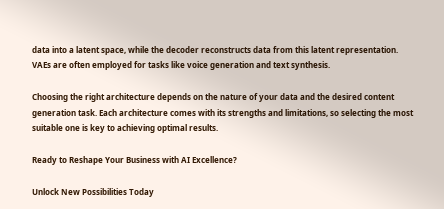data into a latent space, while the decoder reconstructs data from this latent representation. VAEs are often employed for tasks like voice generation and text synthesis.

Choosing the right architecture depends on the nature of your data and the desired content generation task. Each architecture comes with its strengths and limitations, so selecting the most suitable one is key to achieving optimal results.

Ready to Reshape Your Business with AI Excellence?

Unlock New Possibilities Today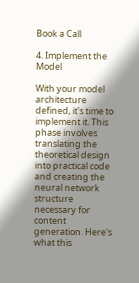Book a Call

4. Implement the Model

With your model architecture defined, it's time to implement it. This phase involves translating the theoretical design into practical code and creating the neural network structure necessary for content generation. Here's what this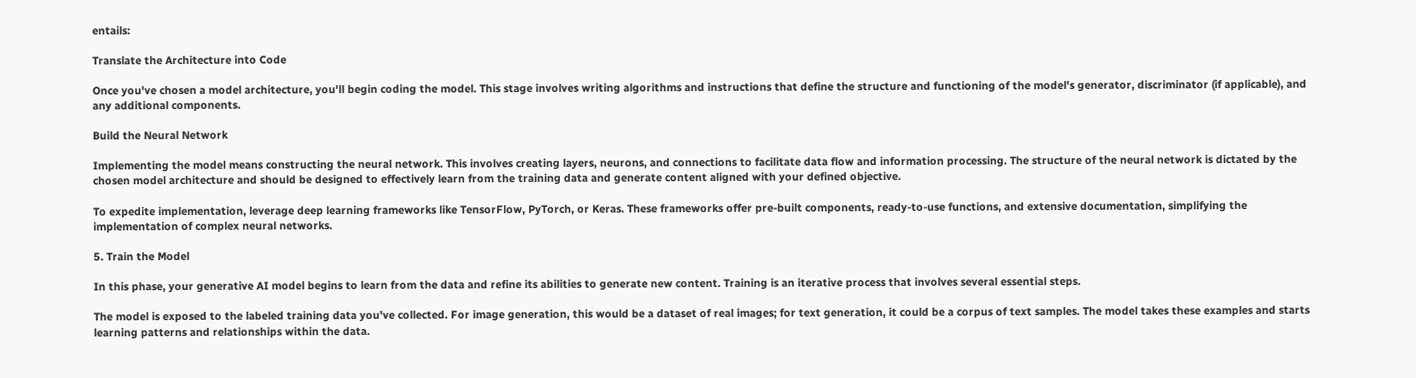entails:

Translate the Architecture into Code

Once you've chosen a model architecture, you'll begin coding the model. This stage involves writing algorithms and instructions that define the structure and functioning of the model's generator, discriminator (if applicable), and any additional components.

Build the Neural Network

Implementing the model means constructing the neural network. This involves creating layers, neurons, and connections to facilitate data flow and information processing. The structure of the neural network is dictated by the chosen model architecture and should be designed to effectively learn from the training data and generate content aligned with your defined objective.

To expedite implementation, leverage deep learning frameworks like TensorFlow, PyTorch, or Keras. These frameworks offer pre-built components, ready-to-use functions, and extensive documentation, simplifying the implementation of complex neural networks.

5. Train the Model

In this phase, your generative AI model begins to learn from the data and refine its abilities to generate new content. Training is an iterative process that involves several essential steps.

The model is exposed to the labeled training data you've collected. For image generation, this would be a dataset of real images; for text generation, it could be a corpus of text samples. The model takes these examples and starts learning patterns and relationships within the data.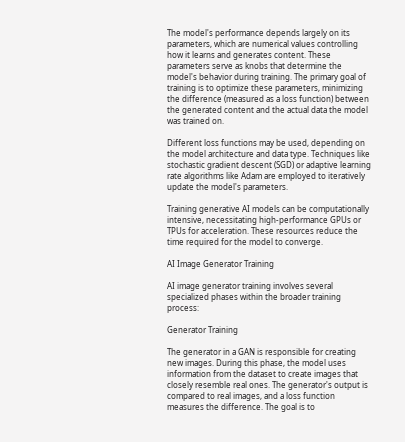The model's performance depends largely on its parameters, which are numerical values controlling how it learns and generates content. These parameters serve as knobs that determine the model's behavior during training. The primary goal of training is to optimize these parameters, minimizing the difference (measured as a loss function) between the generated content and the actual data the model was trained on.

Different loss functions may be used, depending on the model architecture and data type. Techniques like stochastic gradient descent (SGD) or adaptive learning rate algorithms like Adam are employed to iteratively update the model's parameters.

Training generative AI models can be computationally intensive, necessitating high-performance GPUs or TPUs for acceleration. These resources reduce the time required for the model to converge.

AI Image Generator Training

AI image generator training involves several specialized phases within the broader training process:

Generator Training

The generator in a GAN is responsible for creating new images. During this phase, the model uses information from the dataset to create images that closely resemble real ones. The generator's output is compared to real images, and a loss function measures the difference. The goal is to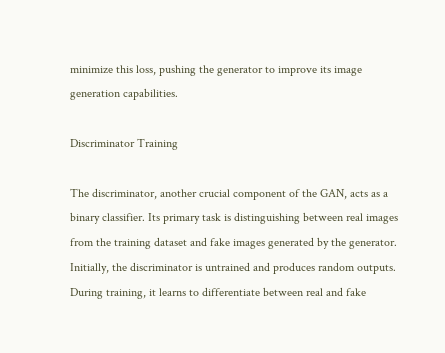minimize this loss, pushing the generator to improve its image generation capabilities.

Discriminator Training

The discriminator, another crucial component of the GAN, acts as a binary classifier. Its primary task is distinguishing between real images from the training dataset and fake images generated by the generator. Initially, the discriminator is untrained and produces random outputs. During training, it learns to differentiate between real and fake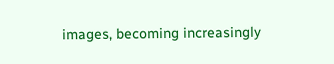images, becoming increasingly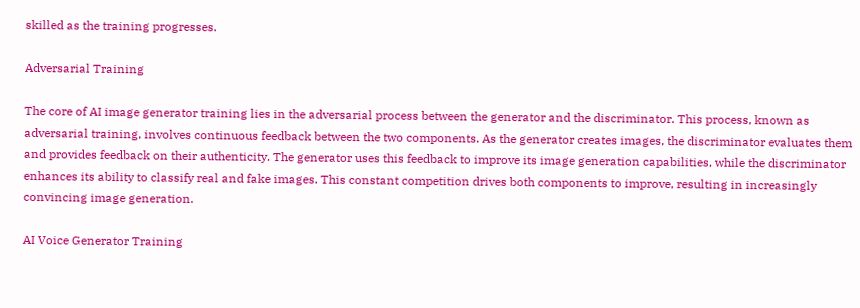skilled as the training progresses.

Adversarial Training

The core of AI image generator training lies in the adversarial process between the generator and the discriminator. This process, known as adversarial training, involves continuous feedback between the two components. As the generator creates images, the discriminator evaluates them and provides feedback on their authenticity. The generator uses this feedback to improve its image generation capabilities, while the discriminator enhances its ability to classify real and fake images. This constant competition drives both components to improve, resulting in increasingly convincing image generation.

AI Voice Generator Training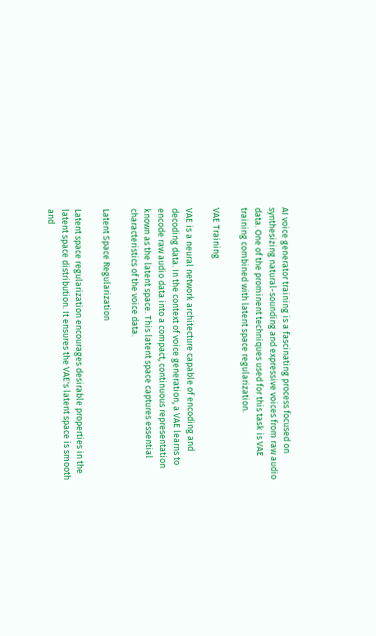AI voice generator training is a fascinating process focused on synthesizing natural-sounding and expressive voices from raw audio data. One of the prominent techniques used for this task is VAE training combined with latent space regularization.

VAE Training

VAE is a neural network architecture capable of encoding and decoding data. In the context of voice generation, a VAE learns to encode raw audio data into a compact, continuous representation known as the latent space. This latent space captures essential characteristics of the voice data.

Latent Space Regularization

Latent space regularization encourages desirable properties in the latent space distribution. It ensures the VAE's latent space is smooth and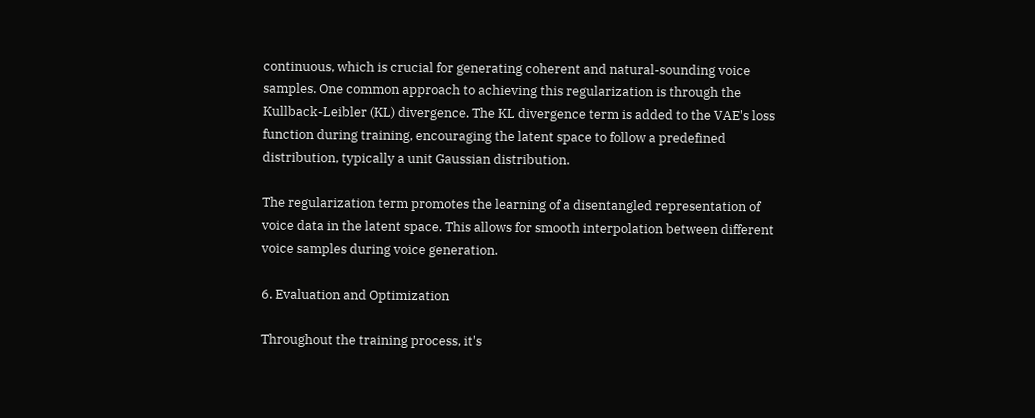continuous, which is crucial for generating coherent and natural-sounding voice samples. One common approach to achieving this regularization is through the Kullback-Leibler (KL) divergence. The KL divergence term is added to the VAE's loss function during training, encouraging the latent space to follow a predefined distribution, typically a unit Gaussian distribution.

The regularization term promotes the learning of a disentangled representation of voice data in the latent space. This allows for smooth interpolation between different voice samples during voice generation.

6. Evaluation and Optimization

Throughout the training process, it's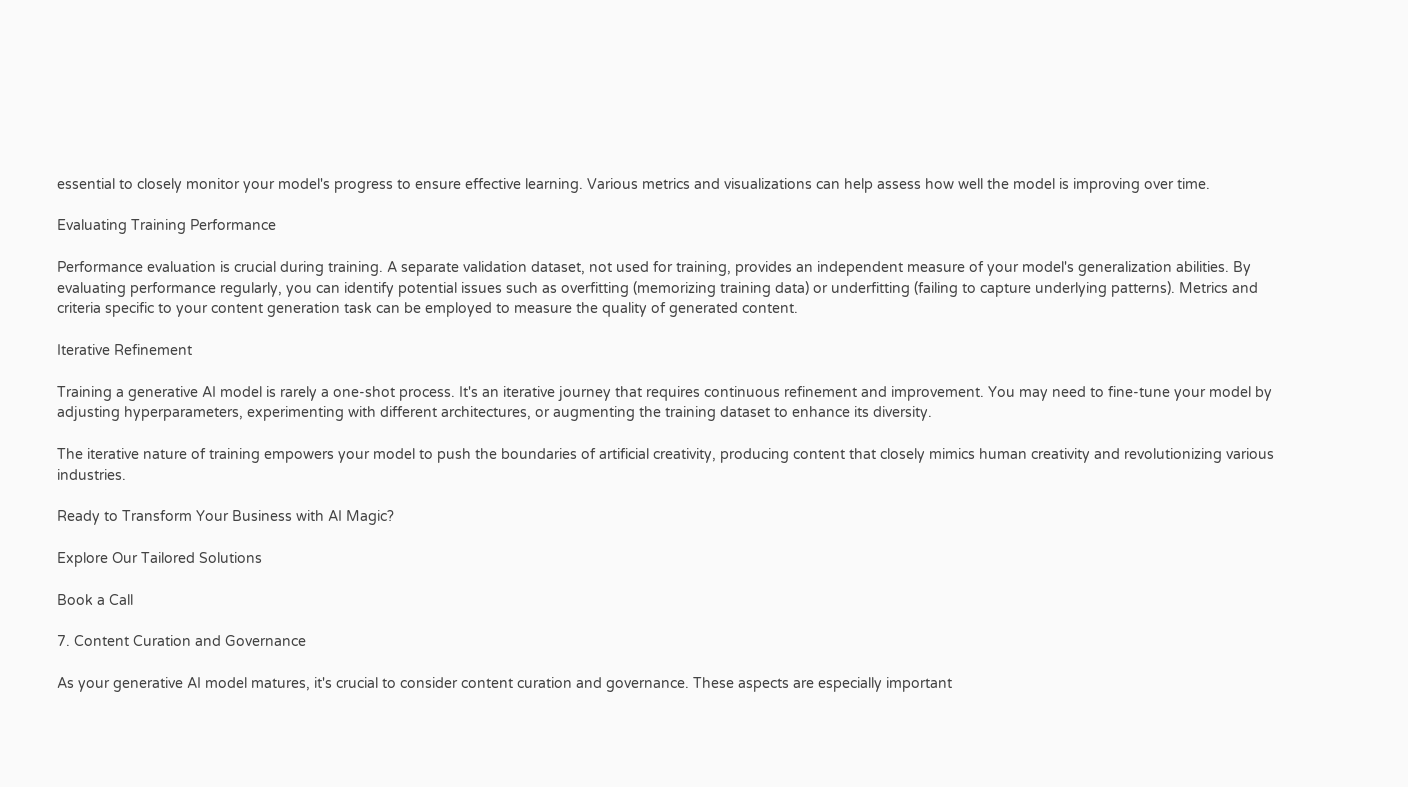essential to closely monitor your model's progress to ensure effective learning. Various metrics and visualizations can help assess how well the model is improving over time.

Evaluating Training Performance

Performance evaluation is crucial during training. A separate validation dataset, not used for training, provides an independent measure of your model's generalization abilities. By evaluating performance regularly, you can identify potential issues such as overfitting (memorizing training data) or underfitting (failing to capture underlying patterns). Metrics and criteria specific to your content generation task can be employed to measure the quality of generated content.

Iterative Refinement

Training a generative AI model is rarely a one-shot process. It's an iterative journey that requires continuous refinement and improvement. You may need to fine-tune your model by adjusting hyperparameters, experimenting with different architectures, or augmenting the training dataset to enhance its diversity.

The iterative nature of training empowers your model to push the boundaries of artificial creativity, producing content that closely mimics human creativity and revolutionizing various industries.

Ready to Transform Your Business with AI Magic?

Explore Our Tailored Solutions

Book a Call

7. Content Curation and Governance

As your generative AI model matures, it's crucial to consider content curation and governance. These aspects are especially important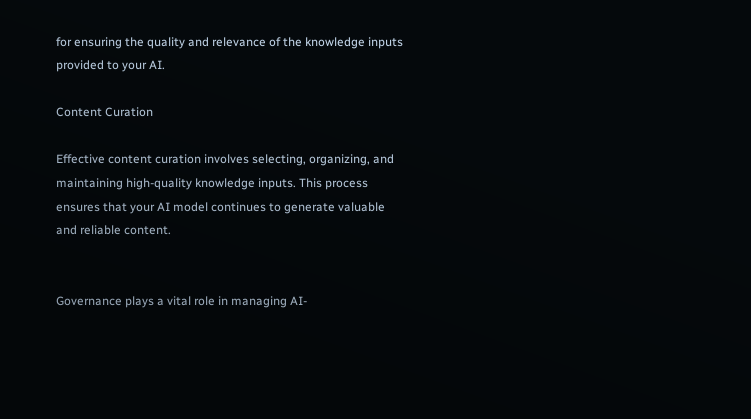for ensuring the quality and relevance of the knowledge inputs provided to your AI.

Content Curation

Effective content curation involves selecting, organizing, and maintaining high-quality knowledge inputs. This process ensures that your AI model continues to generate valuable and reliable content.


Governance plays a vital role in managing AI-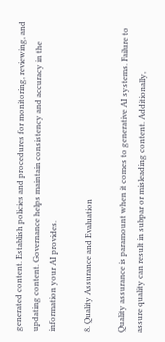generated content. Establish policies and procedures for monitoring, reviewing, and updating content. Governance helps maintain consistency and accuracy in the information your AI provides.

8. Quality Assurance and Evaluation

Quality assurance is paramount when it comes to generative AI systems. Failure to assure quality can result in subpar or misleading content. Additionally,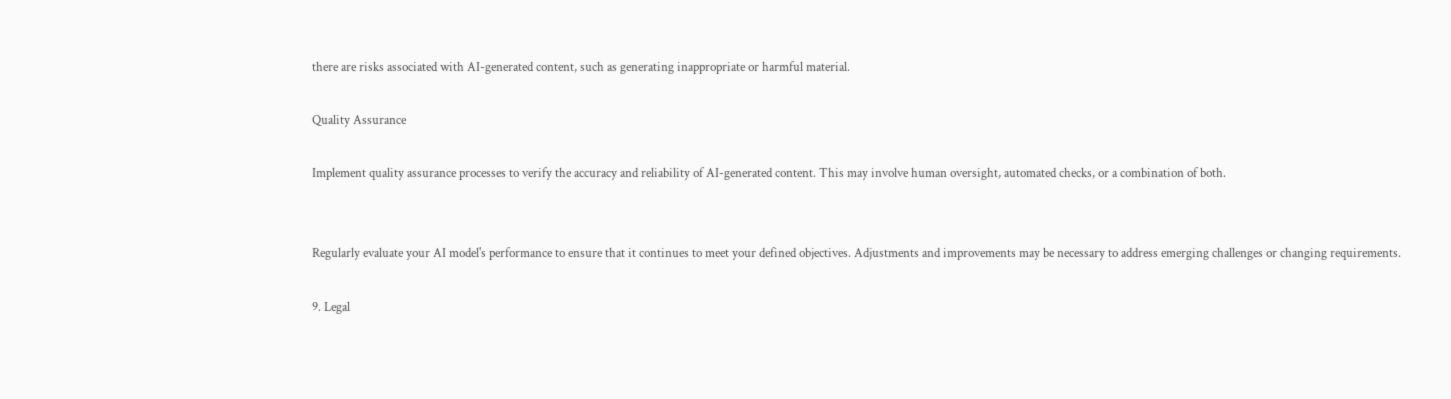there are risks associated with AI-generated content, such as generating inappropriate or harmful material.

Quality Assurance

Implement quality assurance processes to verify the accuracy and reliability of AI-generated content. This may involve human oversight, automated checks, or a combination of both.


Regularly evaluate your AI model's performance to ensure that it continues to meet your defined objectives. Adjustments and improvements may be necessary to address emerging challenges or changing requirements.

9. Legal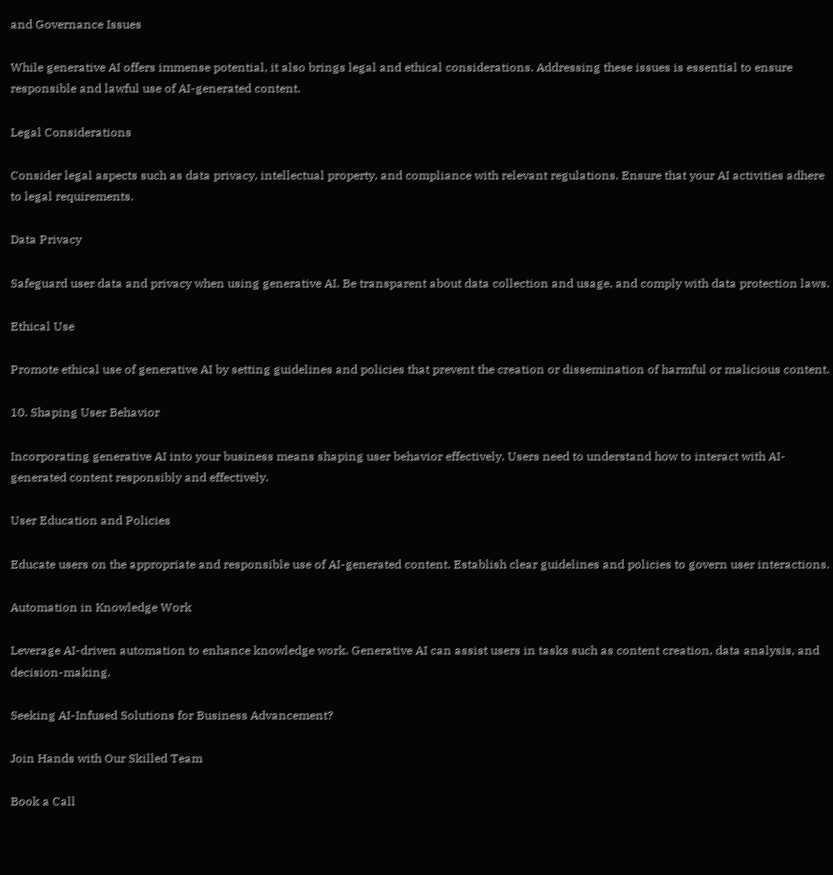and Governance Issues

While generative AI offers immense potential, it also brings legal and ethical considerations. Addressing these issues is essential to ensure responsible and lawful use of AI-generated content.

Legal Considerations

Consider legal aspects such as data privacy, intellectual property, and compliance with relevant regulations. Ensure that your AI activities adhere to legal requirements.

Data Privacy

Safeguard user data and privacy when using generative AI. Be transparent about data collection and usage, and comply with data protection laws.

Ethical Use

Promote ethical use of generative AI by setting guidelines and policies that prevent the creation or dissemination of harmful or malicious content.

10. Shaping User Behavior

Incorporating generative AI into your business means shaping user behavior effectively. Users need to understand how to interact with AI-generated content responsibly and effectively.

User Education and Policies

Educate users on the appropriate and responsible use of AI-generated content. Establish clear guidelines and policies to govern user interactions.

Automation in Knowledge Work

Leverage AI-driven automation to enhance knowledge work. Generative AI can assist users in tasks such as content creation, data analysis, and decision-making.

Seeking AI-Infused Solutions for Business Advancement?

Join Hands with Our Skilled Team

Book a Call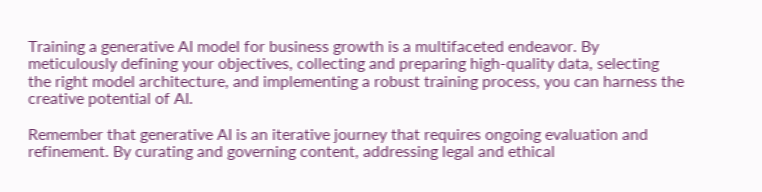Training a generative AI model for business growth is a multifaceted endeavor. By meticulously defining your objectives, collecting and preparing high-quality data, selecting the right model architecture, and implementing a robust training process, you can harness the creative potential of AI.

Remember that generative AI is an iterative journey that requires ongoing evaluation and refinement. By curating and governing content, addressing legal and ethical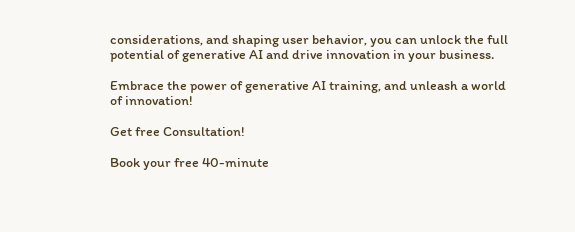considerations, and shaping user behavior, you can unlock the full potential of generative AI and drive innovation in your business.

Embrace the power of generative AI training, and unleash a world of innovation!

Get free Consultation!

Book your free 40-minute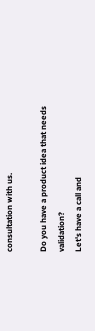consultation with us.

Do you have a product idea that needs validation?
Let's have a call and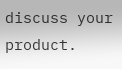discuss your product.